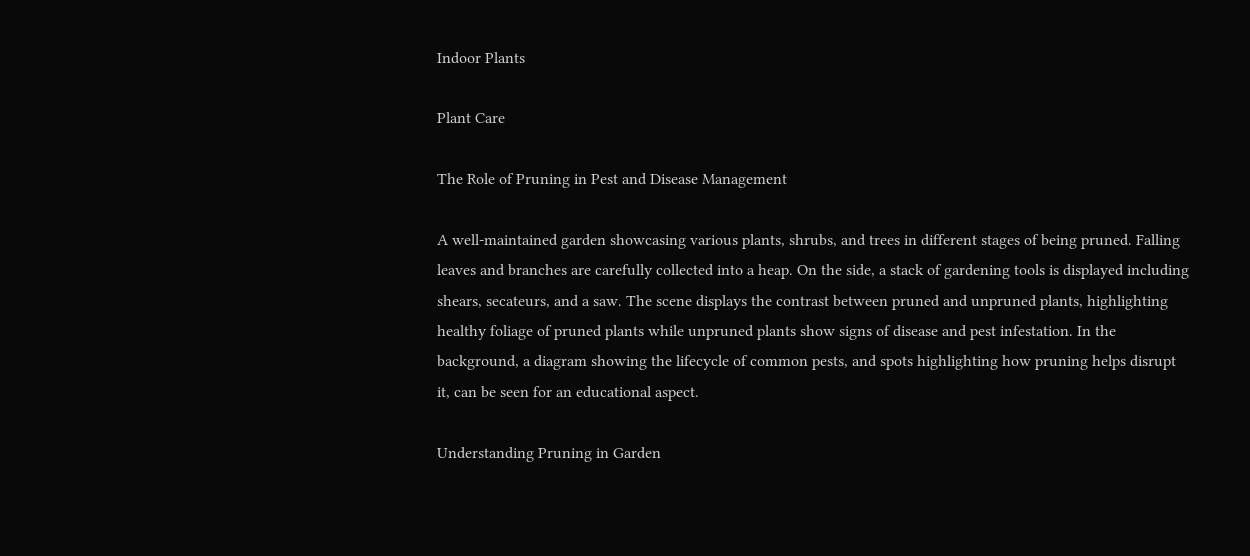Indoor Plants

Plant Care

The Role of Pruning in Pest and Disease Management

A well-maintained garden showcasing various plants, shrubs, and trees in different stages of being pruned. Falling leaves and branches are carefully collected into a heap. On the side, a stack of gardening tools is displayed including shears, secateurs, and a saw. The scene displays the contrast between pruned and unpruned plants, highlighting healthy foliage of pruned plants while unpruned plants show signs of disease and pest infestation. In the background, a diagram showing the lifecycle of common pests, and spots highlighting how pruning helps disrupt it, can be seen for an educational aspect.

Understanding Pruning in Garden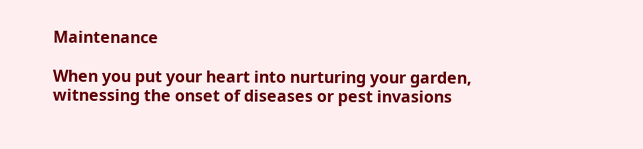Maintenance

When you put your heart into nurturing your garden, witnessing the onset of diseases or pest invasions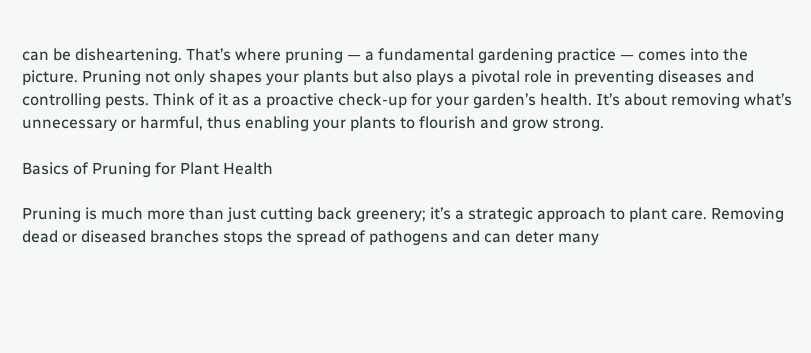can be disheartening. That’s where pruning — a fundamental gardening practice — comes into the picture. Pruning not only shapes your plants but also plays a pivotal role in preventing diseases and controlling pests. Think of it as a proactive check-up for your garden’s health. It’s about removing what’s unnecessary or harmful, thus enabling your plants to flourish and grow strong.

Basics of Pruning for Plant Health

Pruning is much more than just cutting back greenery; it’s a strategic approach to plant care. Removing dead or diseased branches stops the spread of pathogens and can deter many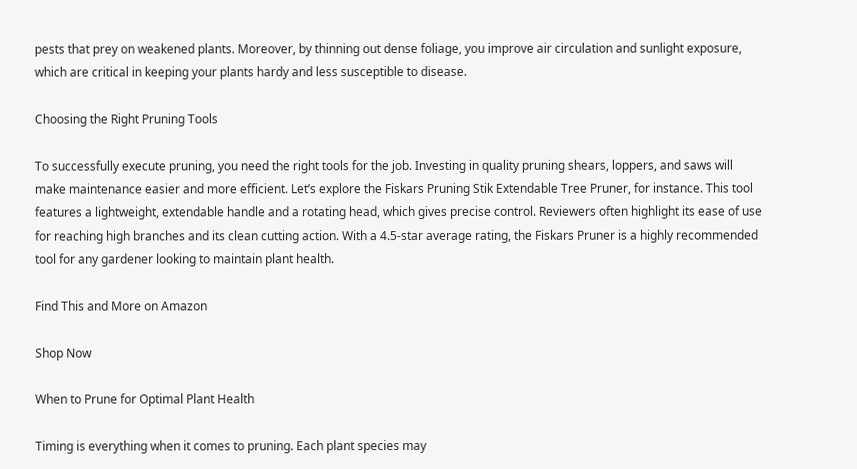pests that prey on weakened plants. Moreover, by thinning out dense foliage, you improve air circulation and sunlight exposure, which are critical in keeping your plants hardy and less susceptible to disease.

Choosing the Right Pruning Tools

To successfully execute pruning, you need the right tools for the job. Investing in quality pruning shears, loppers, and saws will make maintenance easier and more efficient. Let’s explore the Fiskars Pruning Stik Extendable Tree Pruner, for instance. This tool features a lightweight, extendable handle and a rotating head, which gives precise control. Reviewers often highlight its ease of use for reaching high branches and its clean cutting action. With a 4.5-star average rating, the Fiskars Pruner is a highly recommended tool for any gardener looking to maintain plant health.

Find This and More on Amazon

Shop Now

When to Prune for Optimal Plant Health

Timing is everything when it comes to pruning. Each plant species may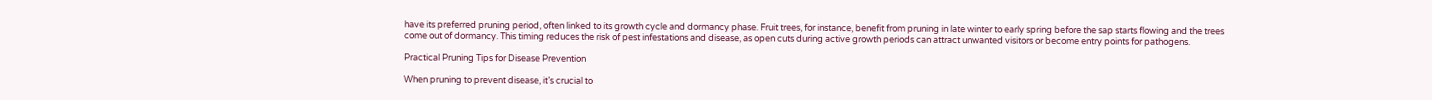have its preferred pruning period, often linked to its growth cycle and dormancy phase. Fruit trees, for instance, benefit from pruning in late winter to early spring before the sap starts flowing and the trees come out of dormancy. This timing reduces the risk of pest infestations and disease, as open cuts during active growth periods can attract unwanted visitors or become entry points for pathogens.

Practical Pruning Tips for Disease Prevention

When pruning to prevent disease, it’s crucial to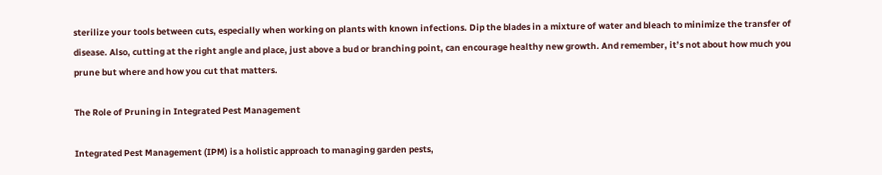sterilize your tools between cuts, especially when working on plants with known infections. Dip the blades in a mixture of water and bleach to minimize the transfer of disease. Also, cutting at the right angle and place, just above a bud or branching point, can encourage healthy new growth. And remember, it’s not about how much you prune but where and how you cut that matters.

The Role of Pruning in Integrated Pest Management

Integrated Pest Management (IPM) is a holistic approach to managing garden pests,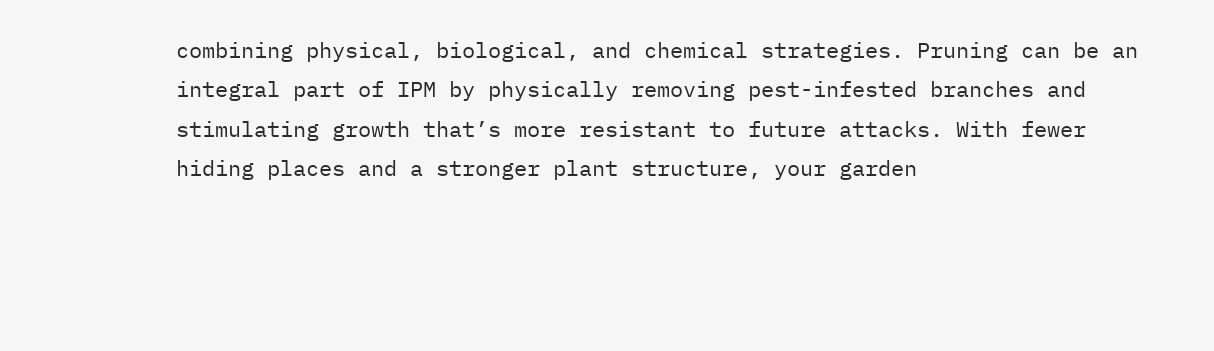combining physical, biological, and chemical strategies. Pruning can be an integral part of IPM by physically removing pest-infested branches and stimulating growth that’s more resistant to future attacks. With fewer hiding places and a stronger plant structure, your garden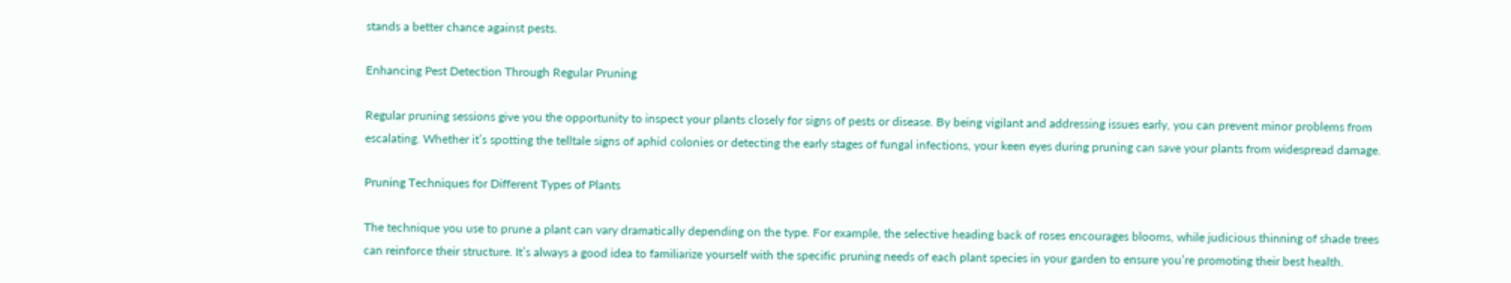stands a better chance against pests.

Enhancing Pest Detection Through Regular Pruning

Regular pruning sessions give you the opportunity to inspect your plants closely for signs of pests or disease. By being vigilant and addressing issues early, you can prevent minor problems from escalating. Whether it’s spotting the telltale signs of aphid colonies or detecting the early stages of fungal infections, your keen eyes during pruning can save your plants from widespread damage.

Pruning Techniques for Different Types of Plants

The technique you use to prune a plant can vary dramatically depending on the type. For example, the selective heading back of roses encourages blooms, while judicious thinning of shade trees can reinforce their structure. It’s always a good idea to familiarize yourself with the specific pruning needs of each plant species in your garden to ensure you’re promoting their best health.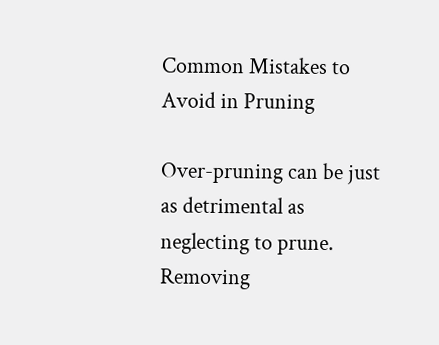Common Mistakes to Avoid in Pruning

Over-pruning can be just as detrimental as neglecting to prune. Removing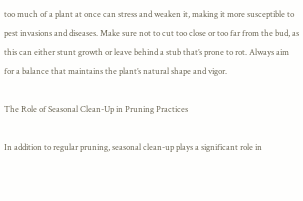too much of a plant at once can stress and weaken it, making it more susceptible to pest invasions and diseases. Make sure not to cut too close or too far from the bud, as this can either stunt growth or leave behind a stub that’s prone to rot. Always aim for a balance that maintains the plant’s natural shape and vigor.

The Role of Seasonal Clean-Up in Pruning Practices

In addition to regular pruning, seasonal clean-up plays a significant role in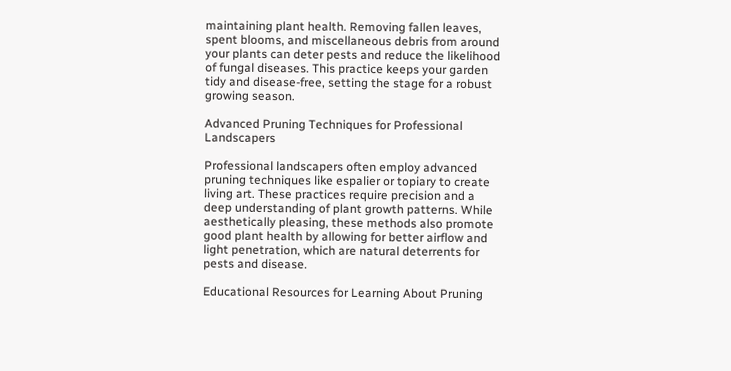maintaining plant health. Removing fallen leaves, spent blooms, and miscellaneous debris from around your plants can deter pests and reduce the likelihood of fungal diseases. This practice keeps your garden tidy and disease-free, setting the stage for a robust growing season.

Advanced Pruning Techniques for Professional Landscapers

Professional landscapers often employ advanced pruning techniques like espalier or topiary to create living art. These practices require precision and a deep understanding of plant growth patterns. While aesthetically pleasing, these methods also promote good plant health by allowing for better airflow and light penetration, which are natural deterrents for pests and disease.

Educational Resources for Learning About Pruning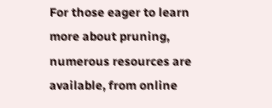For those eager to learn more about pruning, numerous resources are available, from online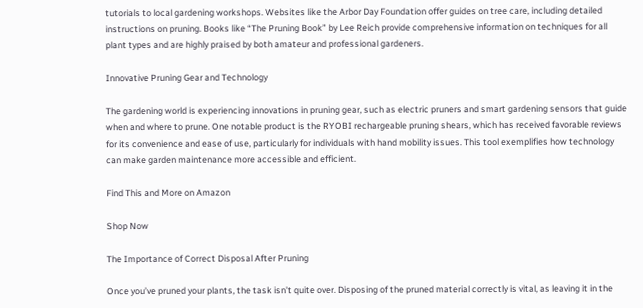tutorials to local gardening workshops. Websites like the Arbor Day Foundation offer guides on tree care, including detailed instructions on pruning. Books like “The Pruning Book” by Lee Reich provide comprehensive information on techniques for all plant types and are highly praised by both amateur and professional gardeners.

Innovative Pruning Gear and Technology

The gardening world is experiencing innovations in pruning gear, such as electric pruners and smart gardening sensors that guide when and where to prune. One notable product is the RYOBI rechargeable pruning shears, which has received favorable reviews for its convenience and ease of use, particularly for individuals with hand mobility issues. This tool exemplifies how technology can make garden maintenance more accessible and efficient.

Find This and More on Amazon

Shop Now

The Importance of Correct Disposal After Pruning

Once you’ve pruned your plants, the task isn’t quite over. Disposing of the pruned material correctly is vital, as leaving it in the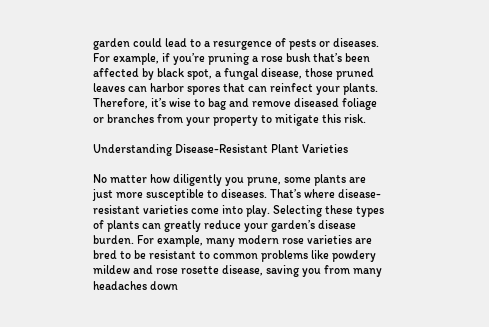garden could lead to a resurgence of pests or diseases. For example, if you’re pruning a rose bush that’s been affected by black spot, a fungal disease, those pruned leaves can harbor spores that can reinfect your plants. Therefore, it’s wise to bag and remove diseased foliage or branches from your property to mitigate this risk.

Understanding Disease-Resistant Plant Varieties

No matter how diligently you prune, some plants are just more susceptible to diseases. That’s where disease-resistant varieties come into play. Selecting these types of plants can greatly reduce your garden’s disease burden. For example, many modern rose varieties are bred to be resistant to common problems like powdery mildew and rose rosette disease, saving you from many headaches down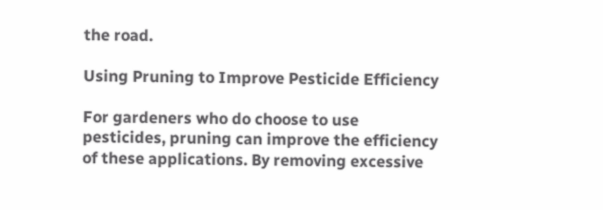the road.

Using Pruning to Improve Pesticide Efficiency

For gardeners who do choose to use pesticides, pruning can improve the efficiency of these applications. By removing excessive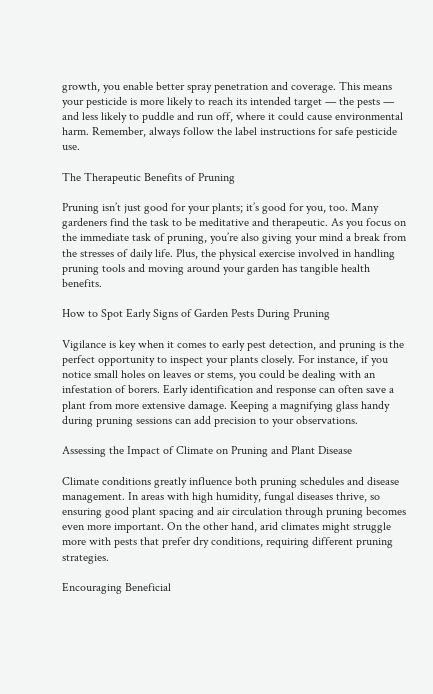growth, you enable better spray penetration and coverage. This means your pesticide is more likely to reach its intended target — the pests — and less likely to puddle and run off, where it could cause environmental harm. Remember, always follow the label instructions for safe pesticide use.

The Therapeutic Benefits of Pruning

Pruning isn’t just good for your plants; it’s good for you, too. Many gardeners find the task to be meditative and therapeutic. As you focus on the immediate task of pruning, you’re also giving your mind a break from the stresses of daily life. Plus, the physical exercise involved in handling pruning tools and moving around your garden has tangible health benefits.

How to Spot Early Signs of Garden Pests During Pruning

Vigilance is key when it comes to early pest detection, and pruning is the perfect opportunity to inspect your plants closely. For instance, if you notice small holes on leaves or stems, you could be dealing with an infestation of borers. Early identification and response can often save a plant from more extensive damage. Keeping a magnifying glass handy during pruning sessions can add precision to your observations.

Assessing the Impact of Climate on Pruning and Plant Disease

Climate conditions greatly influence both pruning schedules and disease management. In areas with high humidity, fungal diseases thrive, so ensuring good plant spacing and air circulation through pruning becomes even more important. On the other hand, arid climates might struggle more with pests that prefer dry conditions, requiring different pruning strategies.

Encouraging Beneficial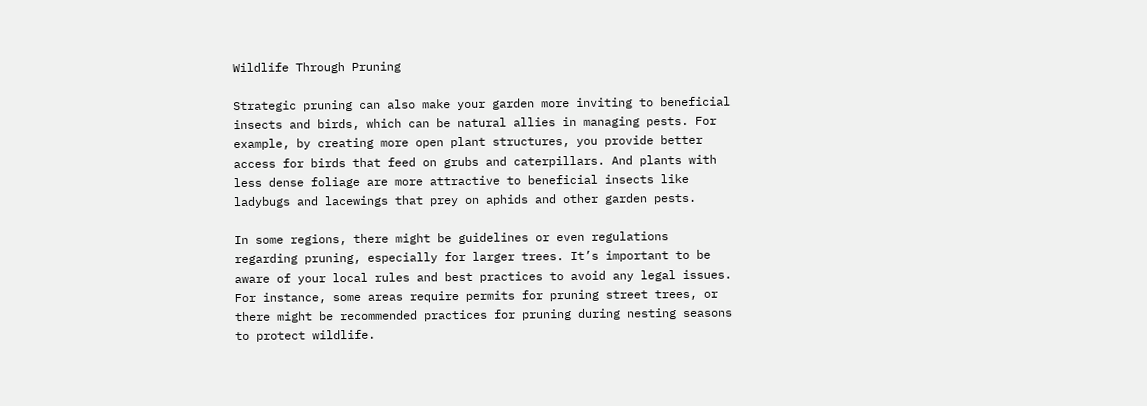Wildlife Through Pruning

Strategic pruning can also make your garden more inviting to beneficial insects and birds, which can be natural allies in managing pests. For example, by creating more open plant structures, you provide better access for birds that feed on grubs and caterpillars. And plants with less dense foliage are more attractive to beneficial insects like ladybugs and lacewings that prey on aphids and other garden pests.

In some regions, there might be guidelines or even regulations regarding pruning, especially for larger trees. It’s important to be aware of your local rules and best practices to avoid any legal issues. For instance, some areas require permits for pruning street trees, or there might be recommended practices for pruning during nesting seasons to protect wildlife.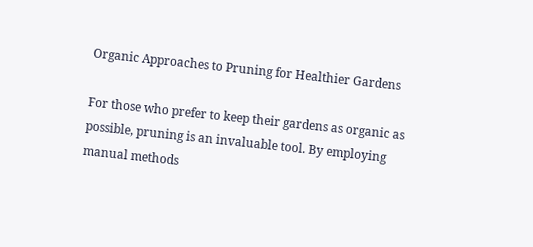Organic Approaches to Pruning for Healthier Gardens

For those who prefer to keep their gardens as organic as possible, pruning is an invaluable tool. By employing manual methods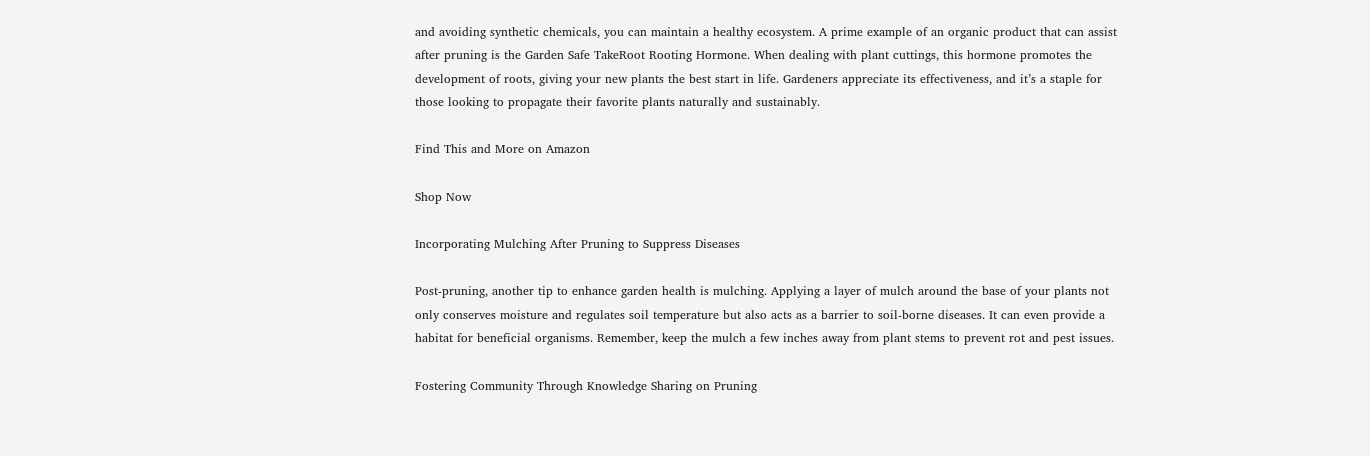and avoiding synthetic chemicals, you can maintain a healthy ecosystem. A prime example of an organic product that can assist after pruning is the Garden Safe TakeRoot Rooting Hormone. When dealing with plant cuttings, this hormone promotes the development of roots, giving your new plants the best start in life. Gardeners appreciate its effectiveness, and it’s a staple for those looking to propagate their favorite plants naturally and sustainably.

Find This and More on Amazon

Shop Now

Incorporating Mulching After Pruning to Suppress Diseases

Post-pruning, another tip to enhance garden health is mulching. Applying a layer of mulch around the base of your plants not only conserves moisture and regulates soil temperature but also acts as a barrier to soil-borne diseases. It can even provide a habitat for beneficial organisms. Remember, keep the mulch a few inches away from plant stems to prevent rot and pest issues.

Fostering Community Through Knowledge Sharing on Pruning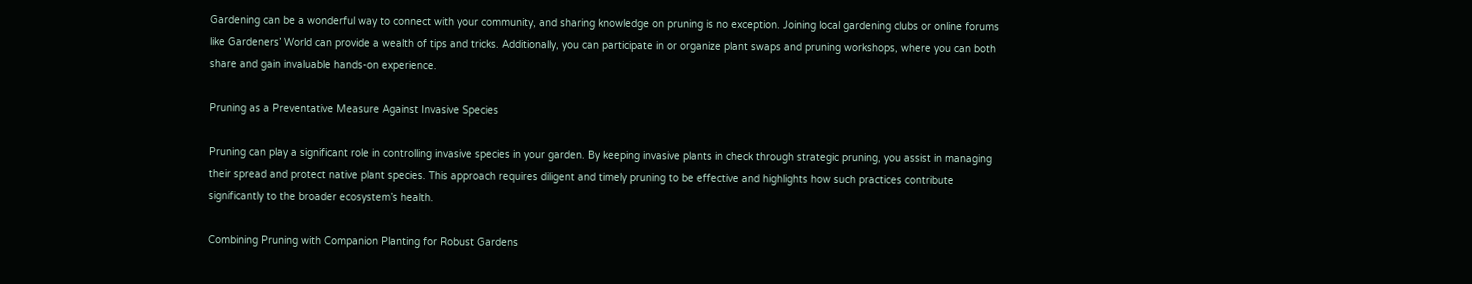Gardening can be a wonderful way to connect with your community, and sharing knowledge on pruning is no exception. Joining local gardening clubs or online forums like Gardeners’ World can provide a wealth of tips and tricks. Additionally, you can participate in or organize plant swaps and pruning workshops, where you can both share and gain invaluable hands-on experience.

Pruning as a Preventative Measure Against Invasive Species

Pruning can play a significant role in controlling invasive species in your garden. By keeping invasive plants in check through strategic pruning, you assist in managing their spread and protect native plant species. This approach requires diligent and timely pruning to be effective and highlights how such practices contribute significantly to the broader ecosystem’s health.

Combining Pruning with Companion Planting for Robust Gardens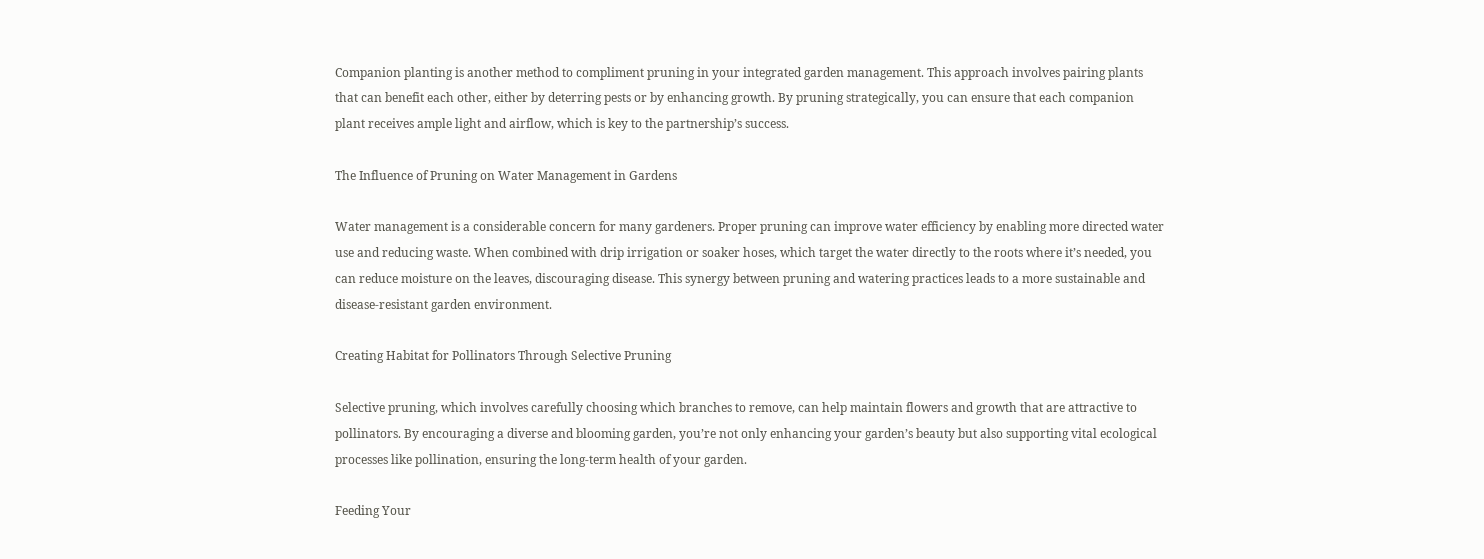Companion planting is another method to compliment pruning in your integrated garden management. This approach involves pairing plants that can benefit each other, either by deterring pests or by enhancing growth. By pruning strategically, you can ensure that each companion plant receives ample light and airflow, which is key to the partnership’s success.

The Influence of Pruning on Water Management in Gardens

Water management is a considerable concern for many gardeners. Proper pruning can improve water efficiency by enabling more directed water use and reducing waste. When combined with drip irrigation or soaker hoses, which target the water directly to the roots where it’s needed, you can reduce moisture on the leaves, discouraging disease. This synergy between pruning and watering practices leads to a more sustainable and disease-resistant garden environment.

Creating Habitat for Pollinators Through Selective Pruning

Selective pruning, which involves carefully choosing which branches to remove, can help maintain flowers and growth that are attractive to pollinators. By encouraging a diverse and blooming garden, you’re not only enhancing your garden’s beauty but also supporting vital ecological processes like pollination, ensuring the long-term health of your garden.

Feeding Your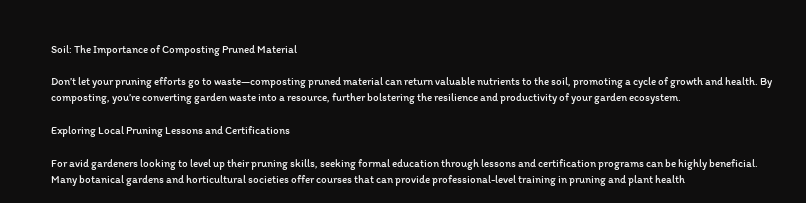Soil: The Importance of Composting Pruned Material

Don’t let your pruning efforts go to waste—composting pruned material can return valuable nutrients to the soil, promoting a cycle of growth and health. By composting, you’re converting garden waste into a resource, further bolstering the resilience and productivity of your garden ecosystem.

Exploring Local Pruning Lessons and Certifications

For avid gardeners looking to level up their pruning skills, seeking formal education through lessons and certification programs can be highly beneficial. Many botanical gardens and horticultural societies offer courses that can provide professional-level training in pruning and plant health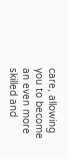care, allowing you to become an even more skilled and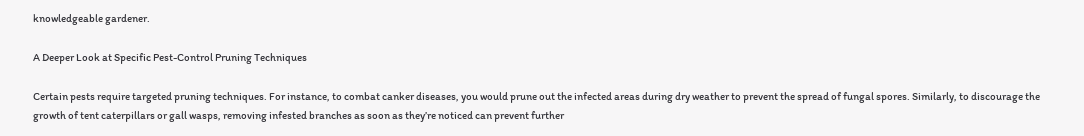knowledgeable gardener.

A Deeper Look at Specific Pest-Control Pruning Techniques

Certain pests require targeted pruning techniques. For instance, to combat canker diseases, you would prune out the infected areas during dry weather to prevent the spread of fungal spores. Similarly, to discourage the growth of tent caterpillars or gall wasps, removing infested branches as soon as they’re noticed can prevent further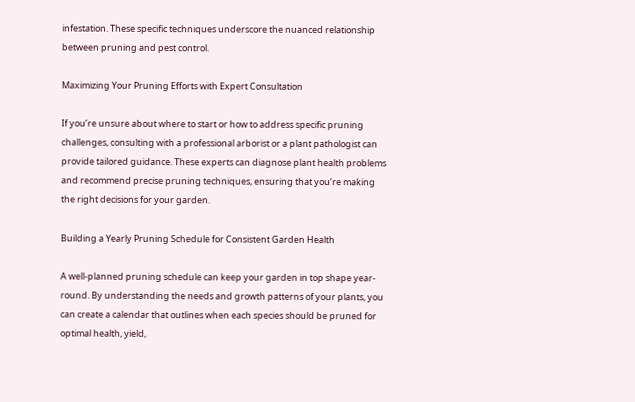infestation. These specific techniques underscore the nuanced relationship between pruning and pest control.

Maximizing Your Pruning Efforts with Expert Consultation

If you’re unsure about where to start or how to address specific pruning challenges, consulting with a professional arborist or a plant pathologist can provide tailored guidance. These experts can diagnose plant health problems and recommend precise pruning techniques, ensuring that you’re making the right decisions for your garden.

Building a Yearly Pruning Schedule for Consistent Garden Health

A well-planned pruning schedule can keep your garden in top shape year-round. By understanding the needs and growth patterns of your plants, you can create a calendar that outlines when each species should be pruned for optimal health, yield,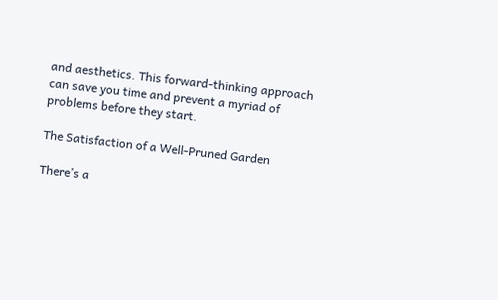and aesthetics. This forward-thinking approach can save you time and prevent a myriad of problems before they start.

The Satisfaction of a Well-Pruned Garden

There’s a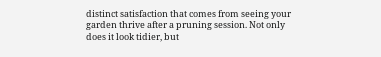distinct satisfaction that comes from seeing your garden thrive after a pruning session. Not only does it look tidier, but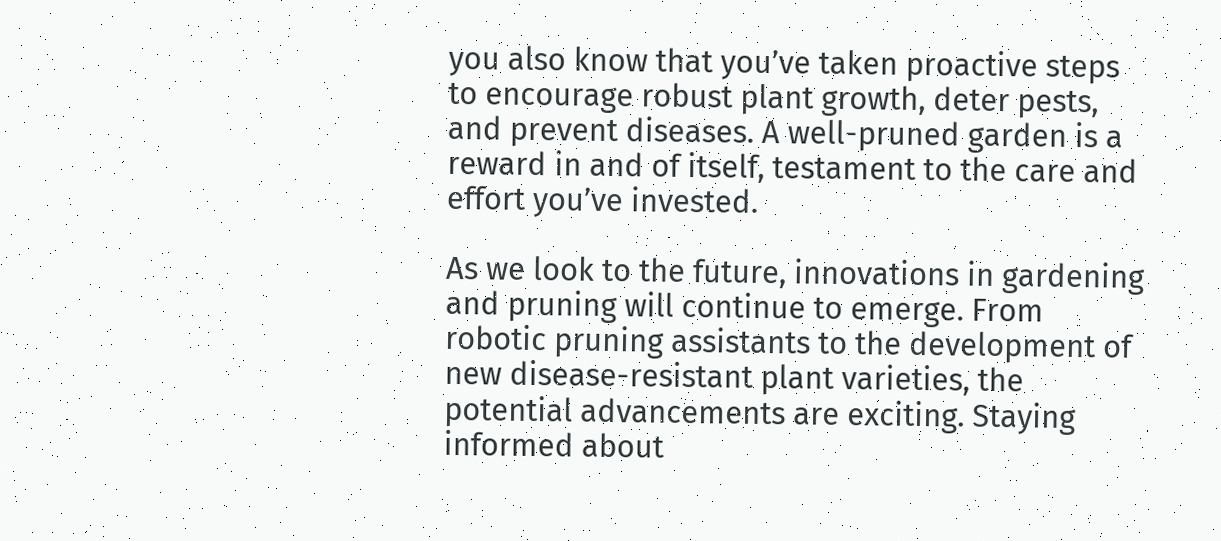you also know that you’ve taken proactive steps to encourage robust plant growth, deter pests, and prevent diseases. A well-pruned garden is a reward in and of itself, testament to the care and effort you’ve invested.

As we look to the future, innovations in gardening and pruning will continue to emerge. From robotic pruning assistants to the development of new disease-resistant plant varieties, the potential advancements are exciting. Staying informed about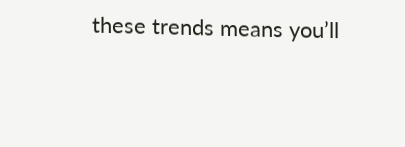these trends means you’ll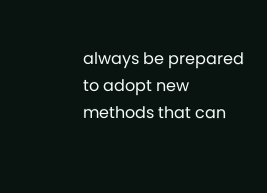always be prepared to adopt new methods that can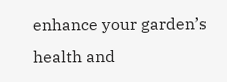enhance your garden’s health and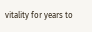vitality for years to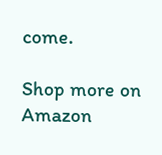come.

Shop more on Amazon